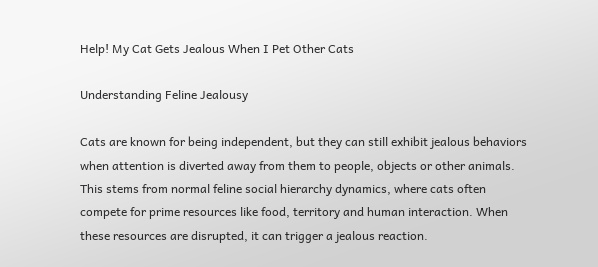Help! My Cat Gets Jealous When I Pet Other Cats

Understanding Feline Jealousy

Cats are known for being independent, but they can still exhibit jealous behaviors when attention is diverted away from them to people, objects or other animals. This stems from normal feline social hierarchy dynamics, where cats often compete for prime resources like food, territory and human interaction. When these resources are disrupted, it can trigger a jealous reaction.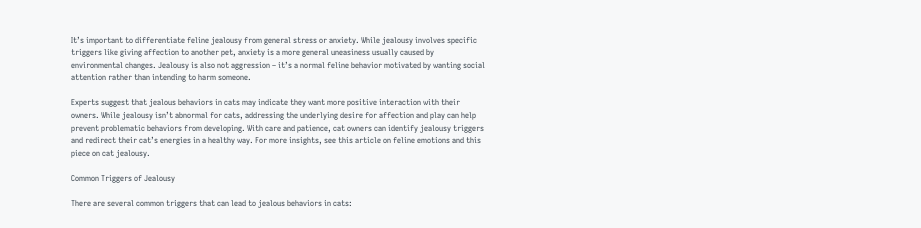It’s important to differentiate feline jealousy from general stress or anxiety. While jealousy involves specific triggers like giving affection to another pet, anxiety is a more general uneasiness usually caused by environmental changes. Jealousy is also not aggression – it’s a normal feline behavior motivated by wanting social attention rather than intending to harm someone.

Experts suggest that jealous behaviors in cats may indicate they want more positive interaction with their owners. While jealousy isn’t abnormal for cats, addressing the underlying desire for affection and play can help prevent problematic behaviors from developing. With care and patience, cat owners can identify jealousy triggers and redirect their cat’s energies in a healthy way. For more insights, see this article on feline emotions and this piece on cat jealousy.

Common Triggers of Jealousy

There are several common triggers that can lead to jealous behaviors in cats: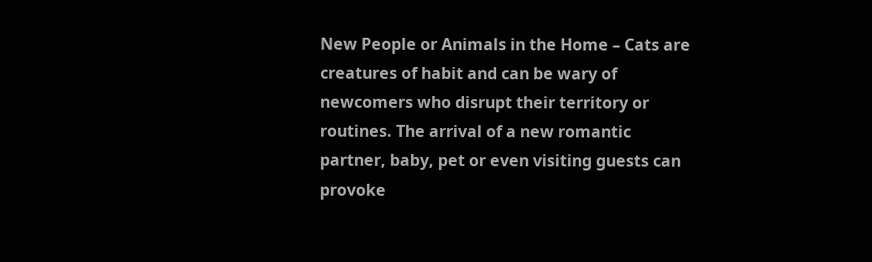New People or Animals in the Home – Cats are creatures of habit and can be wary of newcomers who disrupt their territory or routines. The arrival of a new romantic partner, baby, pet or even visiting guests can provoke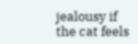jealousy if the cat feels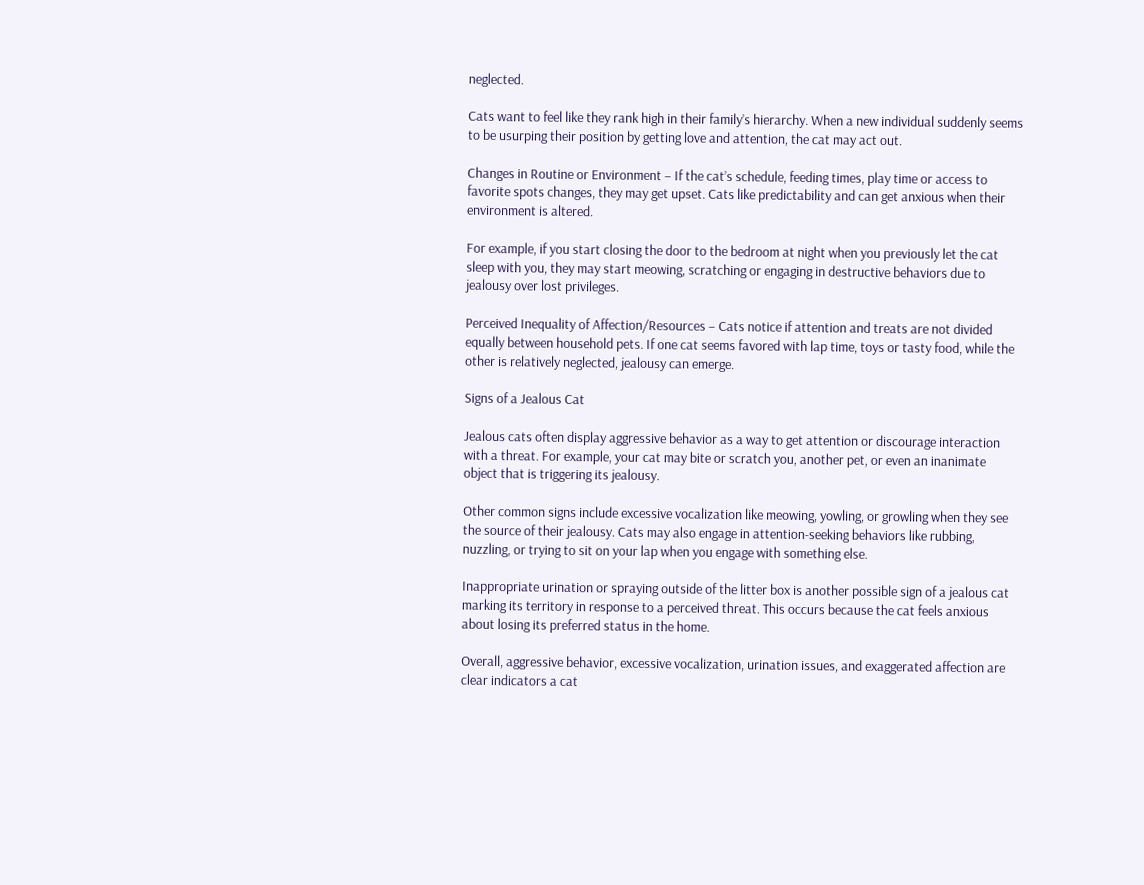neglected.

Cats want to feel like they rank high in their family’s hierarchy. When a new individual suddenly seems to be usurping their position by getting love and attention, the cat may act out.

Changes in Routine or Environment – If the cat’s schedule, feeding times, play time or access to favorite spots changes, they may get upset. Cats like predictability and can get anxious when their environment is altered.

For example, if you start closing the door to the bedroom at night when you previously let the cat sleep with you, they may start meowing, scratching or engaging in destructive behaviors due to jealousy over lost privileges.

Perceived Inequality of Affection/Resources – Cats notice if attention and treats are not divided equally between household pets. If one cat seems favored with lap time, toys or tasty food, while the other is relatively neglected, jealousy can emerge.

Signs of a Jealous Cat

Jealous cats often display aggressive behavior as a way to get attention or discourage interaction with a threat. For example, your cat may bite or scratch you, another pet, or even an inanimate object that is triggering its jealousy.

Other common signs include excessive vocalization like meowing, yowling, or growling when they see the source of their jealousy. Cats may also engage in attention-seeking behaviors like rubbing, nuzzling, or trying to sit on your lap when you engage with something else.

Inappropriate urination or spraying outside of the litter box is another possible sign of a jealous cat marking its territory in response to a perceived threat. This occurs because the cat feels anxious about losing its preferred status in the home.

Overall, aggressive behavior, excessive vocalization, urination issues, and exaggerated affection are clear indicators a cat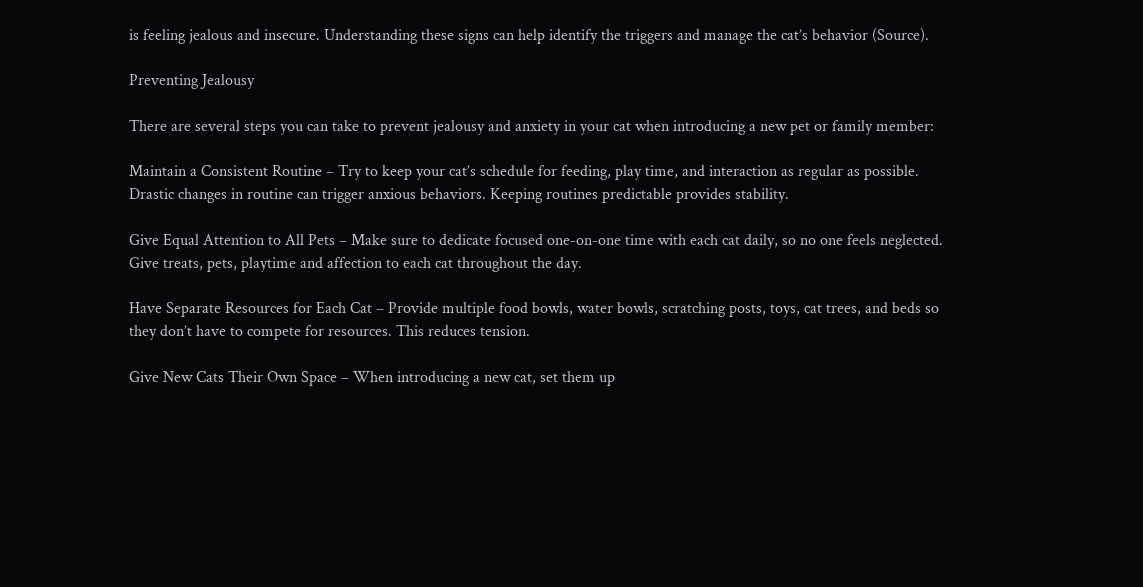is feeling jealous and insecure. Understanding these signs can help identify the triggers and manage the cat’s behavior (Source).

Preventing Jealousy

There are several steps you can take to prevent jealousy and anxiety in your cat when introducing a new pet or family member:

Maintain a Consistent Routine – Try to keep your cat’s schedule for feeding, play time, and interaction as regular as possible. Drastic changes in routine can trigger anxious behaviors. Keeping routines predictable provides stability.

Give Equal Attention to All Pets – Make sure to dedicate focused one-on-one time with each cat daily, so no one feels neglected. Give treats, pets, playtime and affection to each cat throughout the day.

Have Separate Resources for Each Cat – Provide multiple food bowls, water bowls, scratching posts, toys, cat trees, and beds so they don’t have to compete for resources. This reduces tension.

Give New Cats Their Own Space – When introducing a new cat, set them up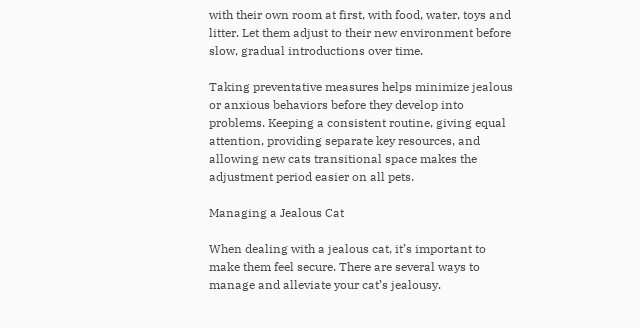with their own room at first, with food, water, toys and litter. Let them adjust to their new environment before slow, gradual introductions over time.

Taking preventative measures helps minimize jealous or anxious behaviors before they develop into problems. Keeping a consistent routine, giving equal attention, providing separate key resources, and allowing new cats transitional space makes the adjustment period easier on all pets.

Managing a Jealous Cat

When dealing with a jealous cat, it’s important to make them feel secure. There are several ways to manage and alleviate your cat’s jealousy.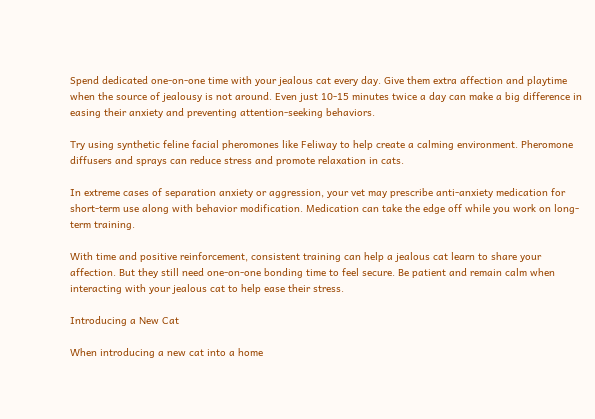Spend dedicated one-on-one time with your jealous cat every day. Give them extra affection and playtime when the source of jealousy is not around. Even just 10-15 minutes twice a day can make a big difference in easing their anxiety and preventing attention-seeking behaviors.

Try using synthetic feline facial pheromones like Feliway to help create a calming environment. Pheromone diffusers and sprays can reduce stress and promote relaxation in cats.

In extreme cases of separation anxiety or aggression, your vet may prescribe anti-anxiety medication for short-term use along with behavior modification. Medication can take the edge off while you work on long-term training.

With time and positive reinforcement, consistent training can help a jealous cat learn to share your affection. But they still need one-on-one bonding time to feel secure. Be patient and remain calm when interacting with your jealous cat to help ease their stress.

Introducing a New Cat

When introducing a new cat into a home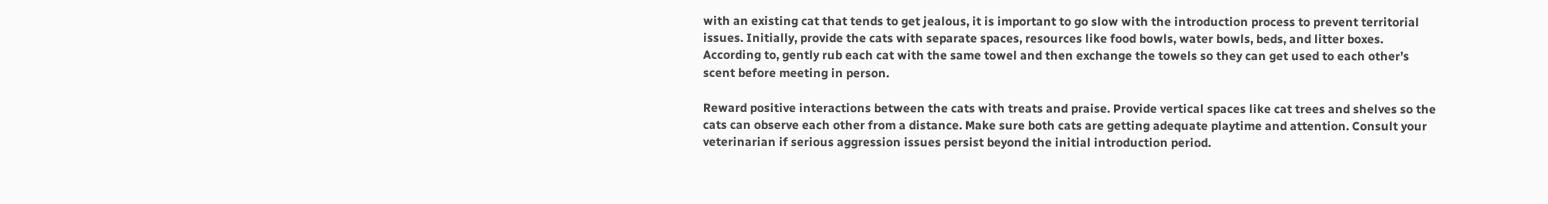with an existing cat that tends to get jealous, it is important to go slow with the introduction process to prevent territorial issues. Initially, provide the cats with separate spaces, resources like food bowls, water bowls, beds, and litter boxes. According to, gently rub each cat with the same towel and then exchange the towels so they can get used to each other’s scent before meeting in person.

Reward positive interactions between the cats with treats and praise. Provide vertical spaces like cat trees and shelves so the cats can observe each other from a distance. Make sure both cats are getting adequate playtime and attention. Consult your veterinarian if serious aggression issues persist beyond the initial introduction period.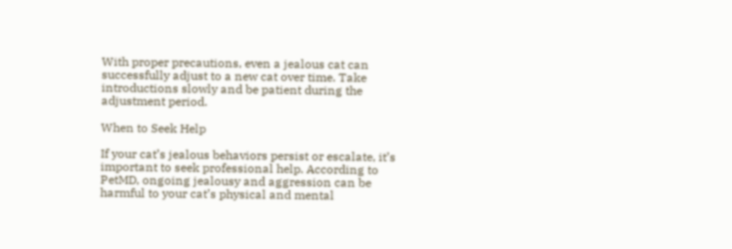With proper precautions, even a jealous cat can successfully adjust to a new cat over time. Take introductions slowly and be patient during the adjustment period.

When to Seek Help

If your cat’s jealous behaviors persist or escalate, it’s important to seek professional help. According to PetMD, ongoing jealousy and aggression can be harmful to your cat’s physical and mental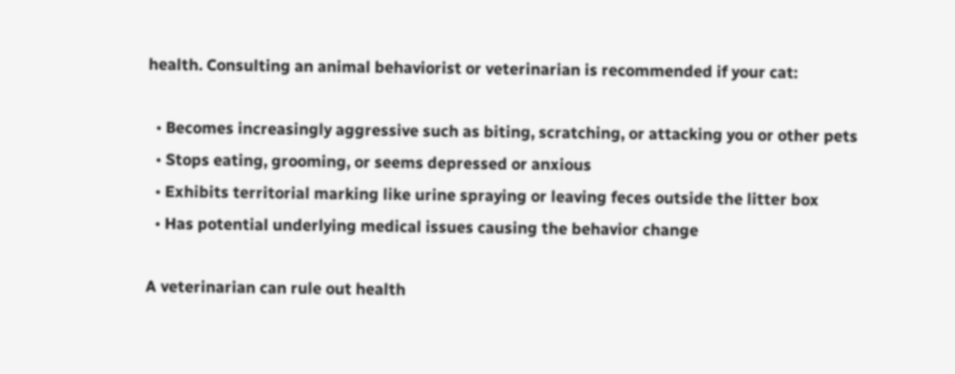health. Consulting an animal behaviorist or veterinarian is recommended if your cat:

  • Becomes increasingly aggressive such as biting, scratching, or attacking you or other pets
  • Stops eating, grooming, or seems depressed or anxious
  • Exhibits territorial marking like urine spraying or leaving feces outside the litter box
  • Has potential underlying medical issues causing the behavior change

A veterinarian can rule out health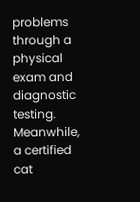problems through a physical exam and diagnostic testing. Meanwhile, a certified cat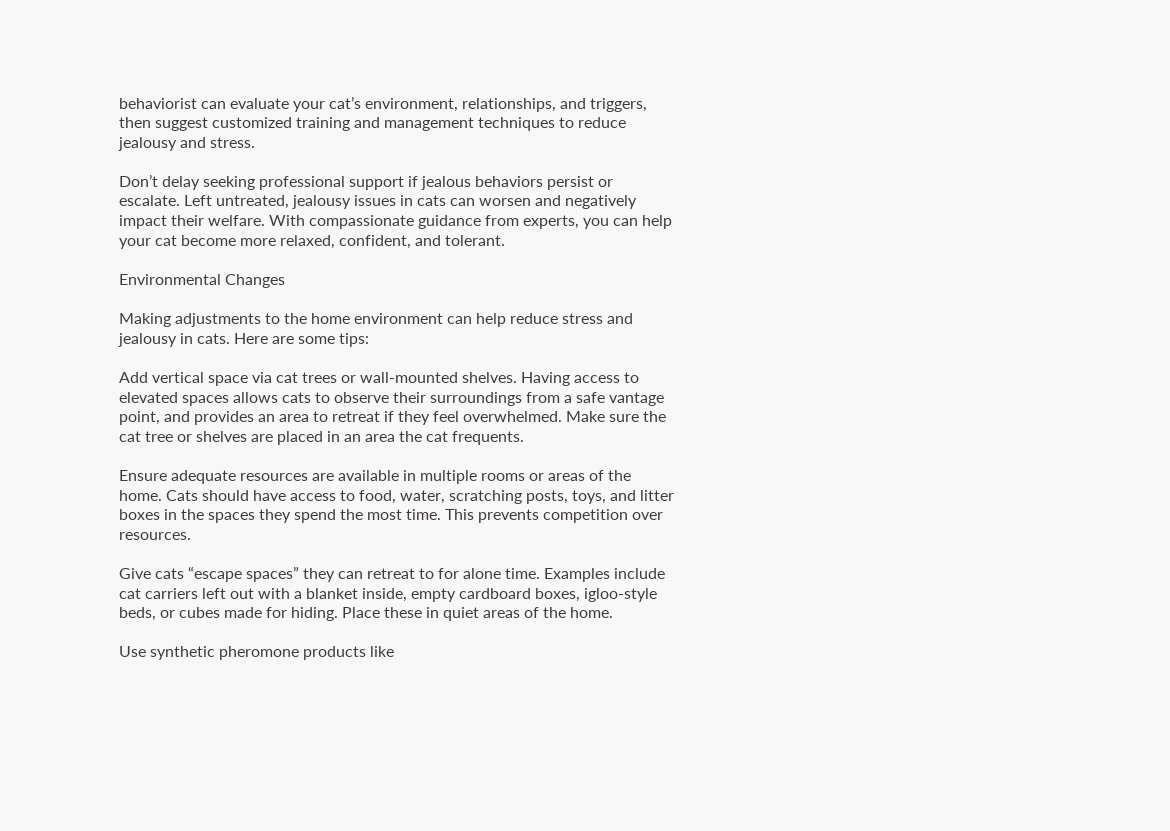behaviorist can evaluate your cat’s environment, relationships, and triggers, then suggest customized training and management techniques to reduce jealousy and stress.

Don’t delay seeking professional support if jealous behaviors persist or escalate. Left untreated, jealousy issues in cats can worsen and negatively impact their welfare. With compassionate guidance from experts, you can help your cat become more relaxed, confident, and tolerant.

Environmental Changes

Making adjustments to the home environment can help reduce stress and jealousy in cats. Here are some tips:

Add vertical space via cat trees or wall-mounted shelves. Having access to elevated spaces allows cats to observe their surroundings from a safe vantage point, and provides an area to retreat if they feel overwhelmed. Make sure the cat tree or shelves are placed in an area the cat frequents.

Ensure adequate resources are available in multiple rooms or areas of the home. Cats should have access to food, water, scratching posts, toys, and litter boxes in the spaces they spend the most time. This prevents competition over resources.

Give cats “escape spaces” they can retreat to for alone time. Examples include cat carriers left out with a blanket inside, empty cardboard boxes, igloo-style beds, or cubes made for hiding. Place these in quiet areas of the home.

Use synthetic pheromone products like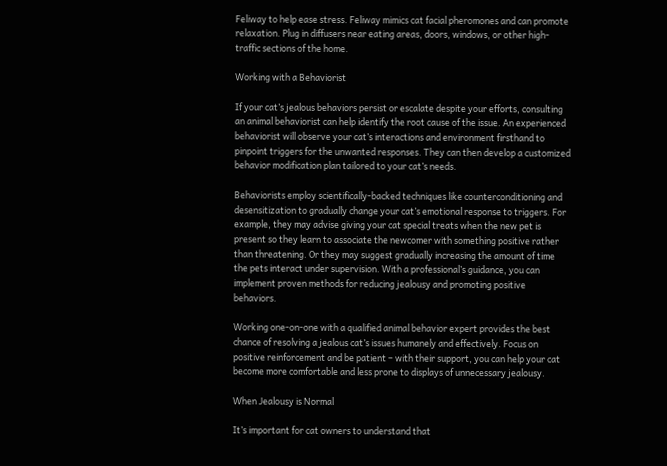Feliway to help ease stress. Feliway mimics cat facial pheromones and can promote relaxation. Plug in diffusers near eating areas, doors, windows, or other high-traffic sections of the home.

Working with a Behaviorist

If your cat’s jealous behaviors persist or escalate despite your efforts, consulting an animal behaviorist can help identify the root cause of the issue. An experienced behaviorist will observe your cat’s interactions and environment firsthand to pinpoint triggers for the unwanted responses. They can then develop a customized behavior modification plan tailored to your cat’s needs.

Behaviorists employ scientifically-backed techniques like counterconditioning and desensitization to gradually change your cat’s emotional response to triggers. For example, they may advise giving your cat special treats when the new pet is present so they learn to associate the newcomer with something positive rather than threatening. Or they may suggest gradually increasing the amount of time the pets interact under supervision. With a professional’s guidance, you can implement proven methods for reducing jealousy and promoting positive behaviors.

Working one-on-one with a qualified animal behavior expert provides the best chance of resolving a jealous cat’s issues humanely and effectively. Focus on positive reinforcement and be patient – with their support, you can help your cat become more comfortable and less prone to displays of unnecessary jealousy.

When Jealousy is Normal

It’s important for cat owners to understand that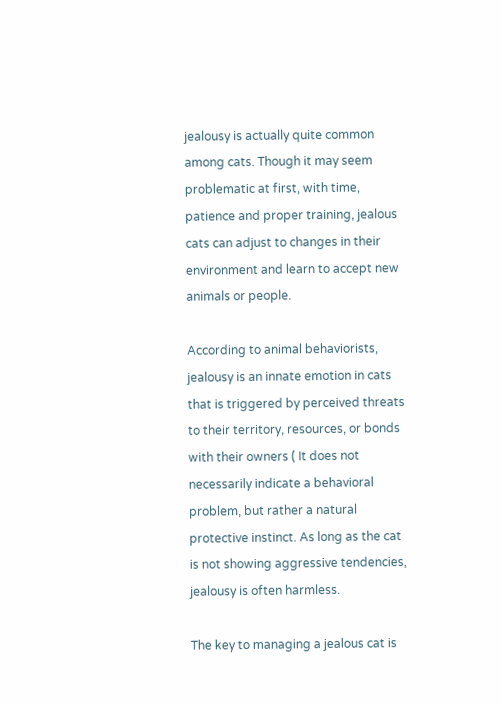jealousy is actually quite common among cats. Though it may seem problematic at first, with time, patience and proper training, jealous cats can adjust to changes in their environment and learn to accept new animals or people.

According to animal behaviorists, jealousy is an innate emotion in cats that is triggered by perceived threats to their territory, resources, or bonds with their owners ( It does not necessarily indicate a behavioral problem, but rather a natural protective instinct. As long as the cat is not showing aggressive tendencies, jealousy is often harmless.

The key to managing a jealous cat is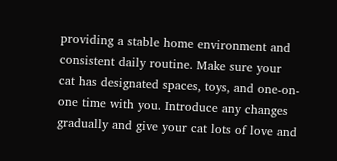providing a stable home environment and consistent daily routine. Make sure your cat has designated spaces, toys, and one-on-one time with you. Introduce any changes gradually and give your cat lots of love and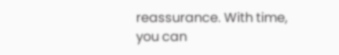reassurance. With time, you can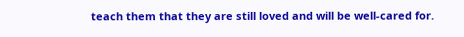teach them that they are still loved and will be well-cared for.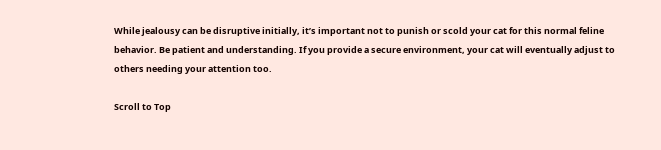While jealousy can be disruptive initially, it’s important not to punish or scold your cat for this normal feline behavior. Be patient and understanding. If you provide a secure environment, your cat will eventually adjust to others needing your attention too.

Scroll to Top